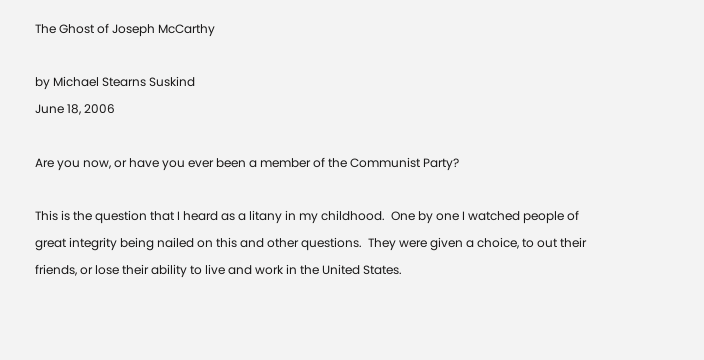The Ghost of Joseph McCarthy

by Michael Stearns Suskind
June 18, 2006

Are you now, or have you ever been a member of the Communist Party?

This is the question that I heard as a litany in my childhood.  One by one I watched people of great integrity being nailed on this and other questions.  They were given a choice, to out their friends, or lose their ability to live and work in the United States.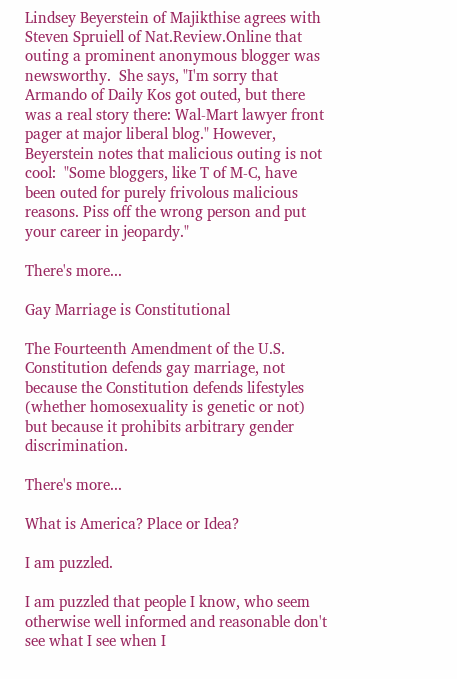Lindsey Beyerstein of Majikthise agrees with Steven Spruiell of Nat.Review.Online that outing a prominent anonymous blogger was newsworthy.  She says, "I'm sorry that Armando of Daily Kos got outed, but there was a real story there: Wal-Mart lawyer front pager at major liberal blog." However, Beyerstein notes that malicious outing is not cool:  "Some bloggers, like T of M-C, have been outed for purely frivolous malicious reasons. Piss off the wrong person and put your career in jeopardy."

There's more...

Gay Marriage is Constitutional

The Fourteenth Amendment of the U.S. Constitution defends gay marriage, not because the Constitution defends lifestyles (whether homosexuality is genetic or not) but because it prohibits arbitrary gender discrimination.

There's more...

What is America? Place or Idea?

I am puzzled.

I am puzzled that people I know, who seem otherwise well informed and reasonable don't see what I see when I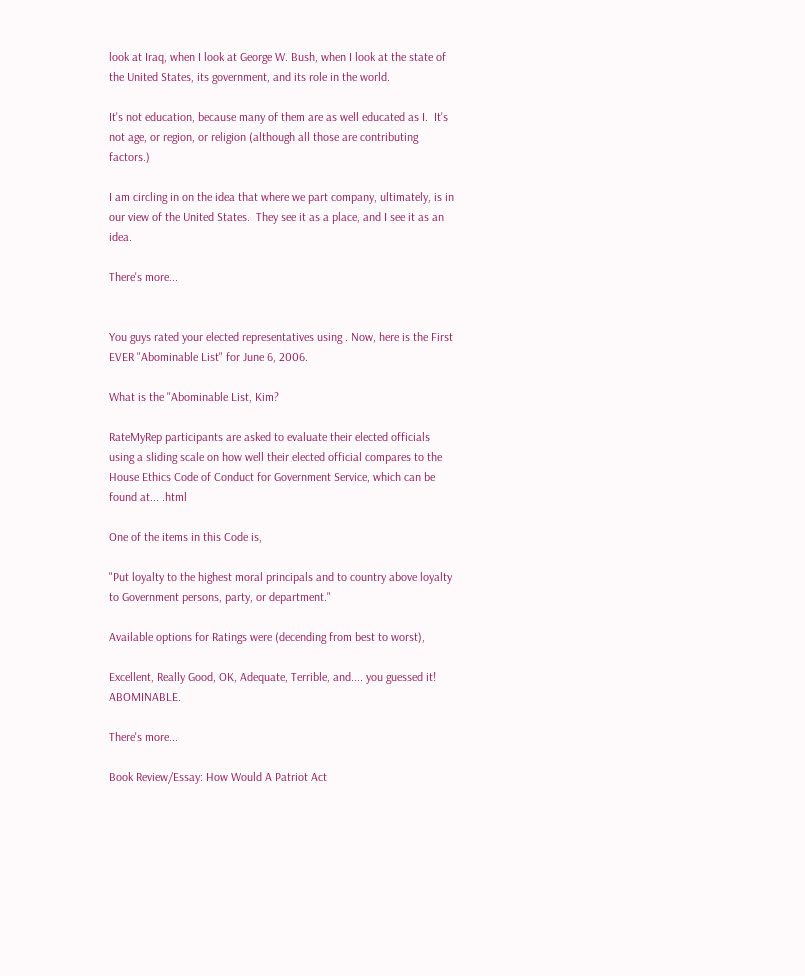look at Iraq, when I look at George W. Bush, when I look at the state of the United States, its government, and its role in the world.

It's not education, because many of them are as well educated as I.  It's not age, or region, or religion (although all those are contributing factors.)

I am circling in on the idea that where we part company, ultimately, is in our view of the United States.  They see it as a place, and I see it as an idea.

There's more...


You guys rated your elected representatives using . Now, here is the First EVER "Abominable List" for June 6, 2006.

What is the "Abominable List, Kim?

RateMyRep participants are asked to evaluate their elected officials using a sliding scale on how well their elected official compares to the House Ethics Code of Conduct for Government Service, which can be found at... .html

One of the items in this Code is,

"Put loyalty to the highest moral principals and to country above loyalty to Government persons, party, or department."

Available options for Ratings were (decending from best to worst),

Excellent, Really Good, OK, Adequate, Terrible, and.... you guessed it! ABOMINABLE.

There's more...

Book Review/Essay: How Would A Patriot Act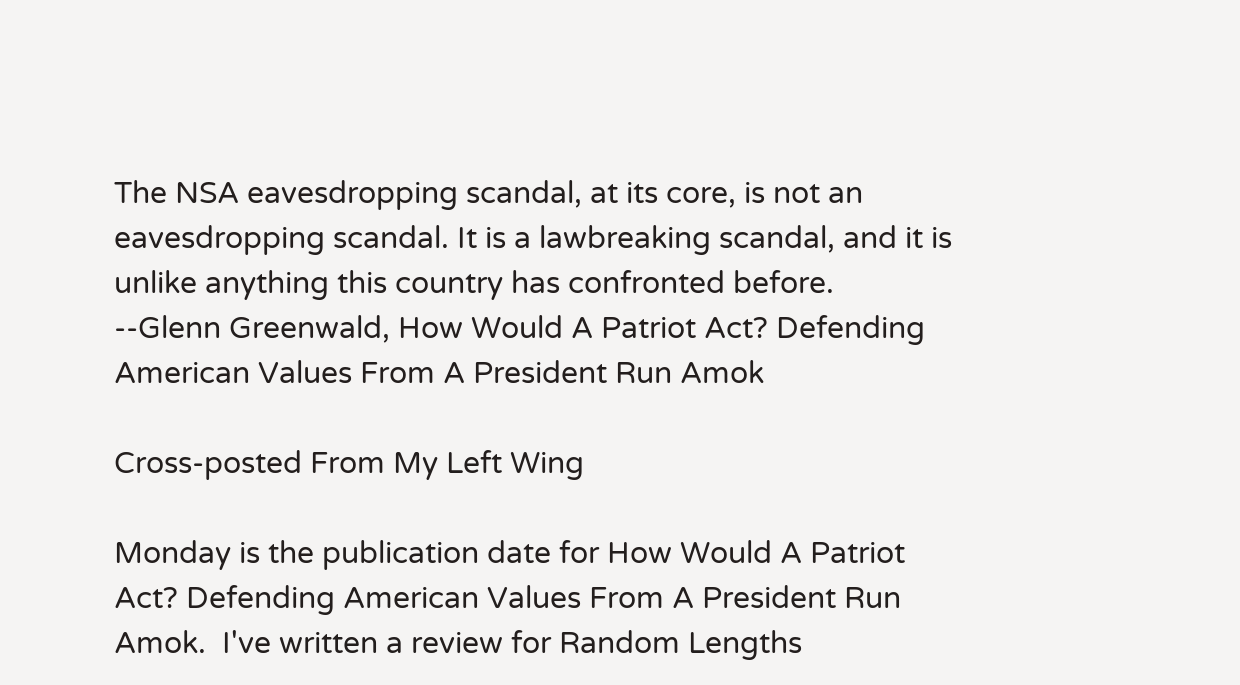The NSA eavesdropping scandal, at its core, is not an eavesdropping scandal. It is a lawbreaking scandal, and it is unlike anything this country has confronted before.
--Glenn Greenwald, How Would A Patriot Act? Defending American Values From A President Run Amok

Cross-posted From My Left Wing

Monday is the publication date for How Would A Patriot Act? Defending American Values From A President Run Amok.  I've written a review for Random Lengths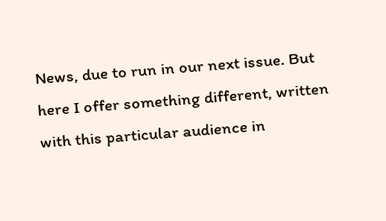News, due to run in our next issue. But here I offer something different, written with this particular audience in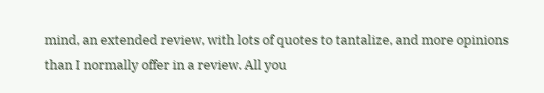mind, an extended review, with lots of quotes to tantalize, and more opinions than I normally offer in a review. All you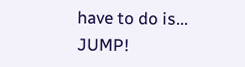have to do is... JUMP!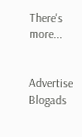There's more...


Advertise Blogads